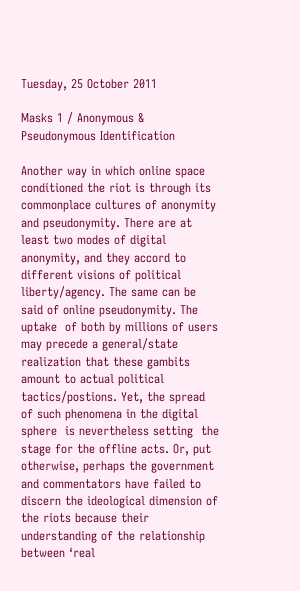Tuesday, 25 October 2011

Masks 1 / Anonymous & Pseudonymous Identification

Another way in which online space conditioned the riot is through its commonplace cultures of anonymity and pseudonymity. There are at least two modes of digital anonymity, and they accord to different visions of political liberty/agency. The same can be said of online pseudonymity. The uptake  of both by millions of users may precede a general/state realization that these gambits amount to actual political tactics/postions. Yet, the spread of such phenomena in the digital sphere  is nevertheless setting  the stage for the offline acts. Or, put otherwise, perhaps the government and commentators have failed to discern the ideological dimension of the riots because their understanding of the relationship between ‘real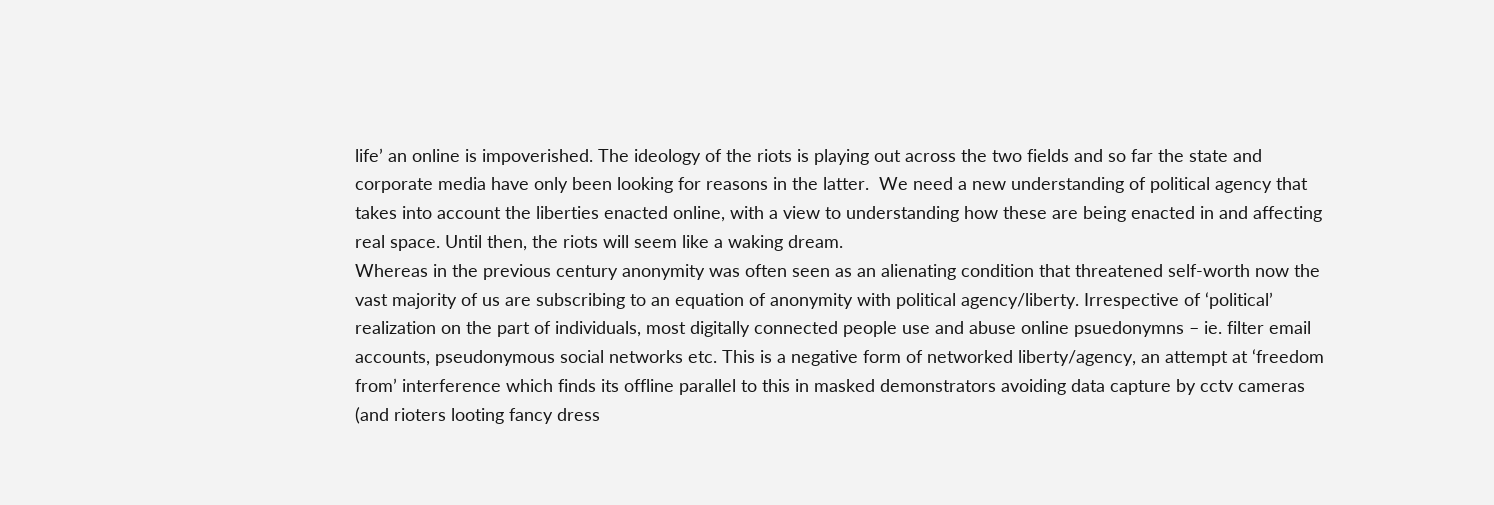life’ an online is impoverished. The ideology of the riots is playing out across the two fields and so far the state and corporate media have only been looking for reasons in the latter.  We need a new understanding of political agency that takes into account the liberties enacted online, with a view to understanding how these are being enacted in and affecting real space. Until then, the riots will seem like a waking dream.
Whereas in the previous century anonymity was often seen as an alienating condition that threatened self-worth now the vast majority of us are subscribing to an equation of anonymity with political agency/liberty. Irrespective of ‘political’ realization on the part of individuals, most digitally connected people use and abuse online psuedonymns – ie. filter email accounts, pseudonymous social networks etc. This is a negative form of networked liberty/agency, an attempt at ‘freedom from’ interference which finds its offline parallel to this in masked demonstrators avoiding data capture by cctv cameras (and rioters looting fancy dress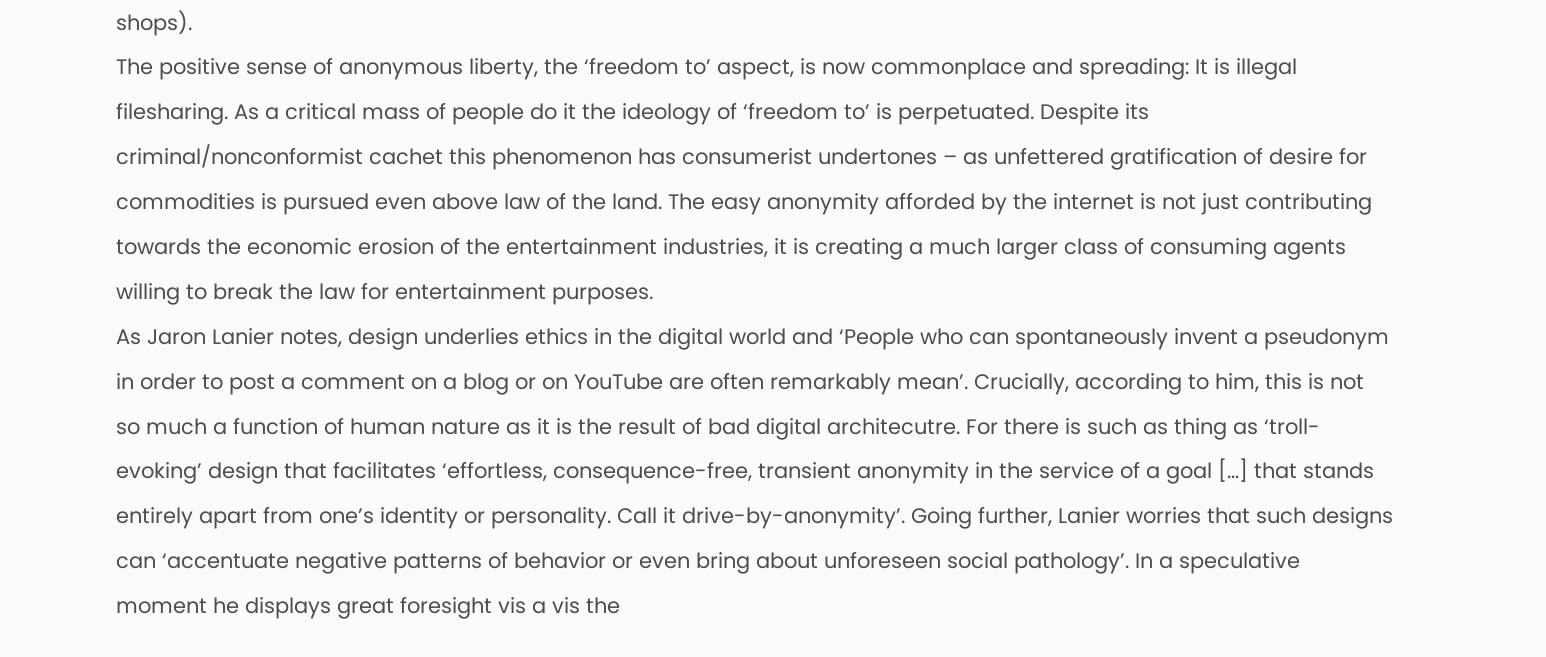shops).
The positive sense of anonymous liberty, the ‘freedom to’ aspect, is now commonplace and spreading: It is illegal filesharing. As a critical mass of people do it the ideology of ‘freedom to’ is perpetuated. Despite its criminal/nonconformist cachet this phenomenon has consumerist undertones – as unfettered gratification of desire for commodities is pursued even above law of the land. The easy anonymity afforded by the internet is not just contributing towards the economic erosion of the entertainment industries, it is creating a much larger class of consuming agents willing to break the law for entertainment purposes.
As Jaron Lanier notes, design underlies ethics in the digital world and ‘People who can spontaneously invent a pseudonym in order to post a comment on a blog or on YouTube are often remarkably mean’. Crucially, according to him, this is not so much a function of human nature as it is the result of bad digital architecutre. For there is such as thing as ‘troll-evoking’ design that facilitates ‘effortless, consequence-free, transient anonymity in the service of a goal […] that stands entirely apart from one’s identity or personality. Call it drive-by-anonymity’. Going further, Lanier worries that such designs can ‘accentuate negative patterns of behavior or even bring about unforeseen social pathology’. In a speculative moment he displays great foresight vis a vis the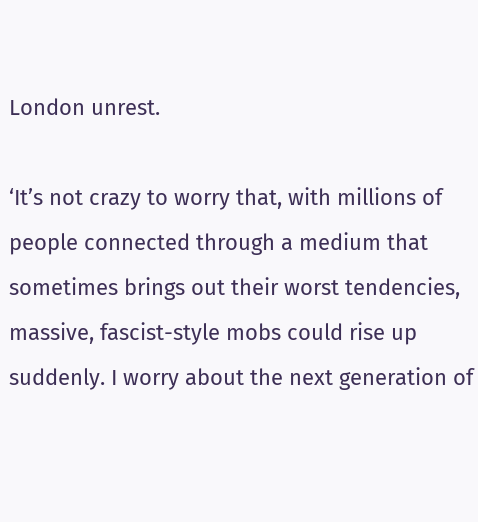London unrest.

‘It’s not crazy to worry that, with millions of people connected through a medium that sometimes brings out their worst tendencies, massive, fascist-style mobs could rise up suddenly. I worry about the next generation of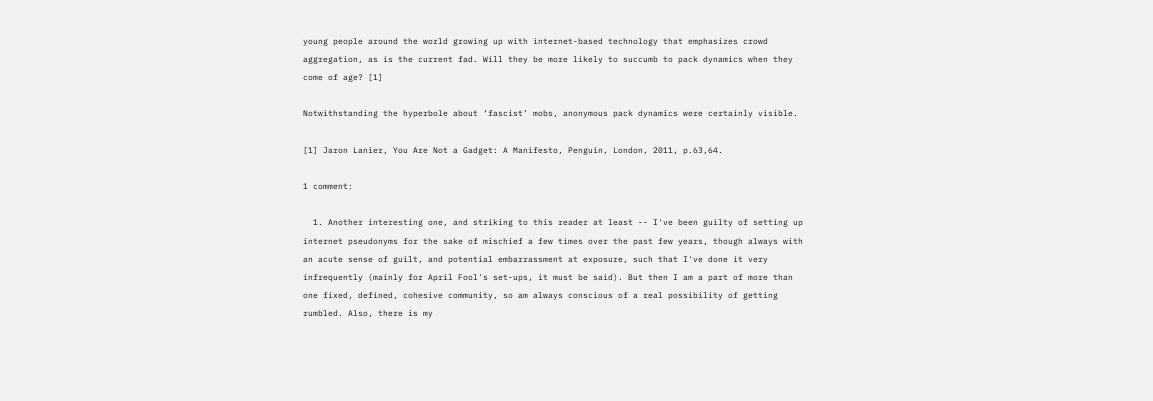young people around the world growing up with internet-based technology that emphasizes crowd aggregation, as is the current fad. Will they be more likely to succumb to pack dynamics when they come of age? [1]

Notwithstanding the hyperbole about ‘fascist’ mobs, anonymous pack dynamics were certainly visible.

[1] Jaron Lanier, You Are Not a Gadget: A Manifesto, Penguin, London, 2011, p.63,64.

1 comment:

  1. Another interesting one, and striking to this reader at least -- I've been guilty of setting up internet pseudonyms for the sake of mischief a few times over the past few years, though always with an acute sense of guilt, and potential embarrassment at exposure, such that I've done it very infrequently (mainly for April Fool's set-ups, it must be said). But then I am a part of more than one fixed, defined, cohesive community, so am always conscious of a real possibility of getting rumbled. Also, there is my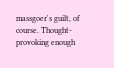massgoer's guilt, of course. Thought-provoking enough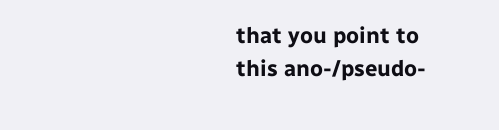that you point to this ano-/pseudo-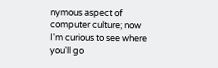nymous aspect of computer culture; now I'm curious to see where you'll go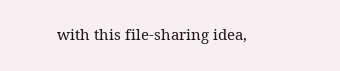with this file-sharing idea,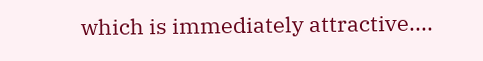which is immediately attractive....